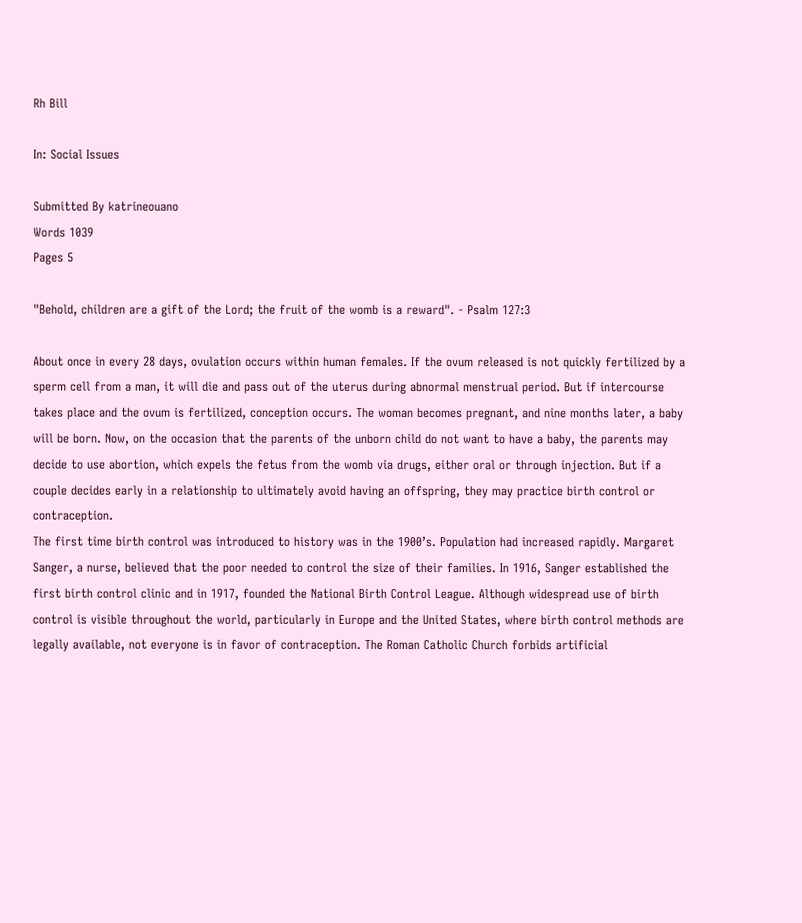Rh Bill

In: Social Issues

Submitted By katrineouano
Words 1039
Pages 5

"Behold, children are a gift of the Lord; the fruit of the womb is a reward". - Psalm 127:3

About once in every 28 days, ovulation occurs within human females. If the ovum released is not quickly fertilized by a sperm cell from a man, it will die and pass out of the uterus during abnormal menstrual period. But if intercourse takes place and the ovum is fertilized, conception occurs. The woman becomes pregnant, and nine months later, a baby will be born. Now, on the occasion that the parents of the unborn child do not want to have a baby, the parents may decide to use abortion, which expels the fetus from the womb via drugs, either oral or through injection. But if a couple decides early in a relationship to ultimately avoid having an offspring, they may practice birth control or contraception.
The first time birth control was introduced to history was in the 1900’s. Population had increased rapidly. Margaret Sanger, a nurse, believed that the poor needed to control the size of their families. In 1916, Sanger established the first birth control clinic and in 1917, founded the National Birth Control League. Although widespread use of birth control is visible throughout the world, particularly in Europe and the United States, where birth control methods are legally available, not everyone is in favor of contraception. The Roman Catholic Church forbids artificial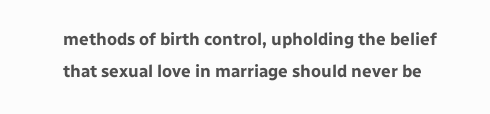methods of birth control, upholding the belief that sexual love in marriage should never be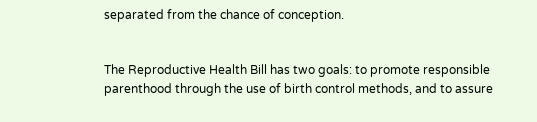separated from the chance of conception.


The Reproductive Health Bill has two goals: to promote responsible parenthood through the use of birth control methods, and to assure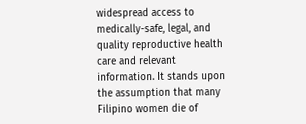widespread access to medically-safe, legal, and quality reproductive health care and relevant information. It stands upon the assumption that many Filipino women die of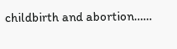childbirth and abortion…...